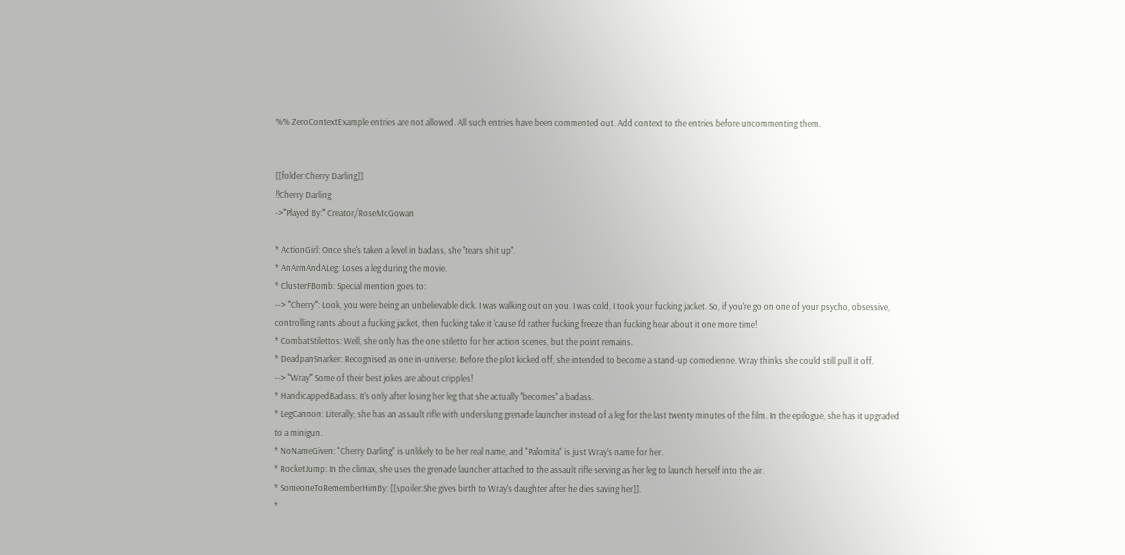%% ZeroContextExample entries are not allowed. All such entries have been commented out. Add context to the entries before uncommenting them.


[[folder:Cherry Darling]]
!!Cherry Darling
->'''Played By:''' Creator/RoseMcGowan

* ActionGirl: Once she's taken a level in badass, she ''tears shit up''.
* AnArmAndALeg: Loses a leg during the movie.
* ClusterFBomb: Special mention goes to:
--> '''Cherry''': Look, you were being an unbelievable dick. I was walking out on you. I was cold, I took your fucking jacket. So, if you're go on one of your psycho, obsessive, controlling rants about a fucking jacket, then fucking take it 'cause I'd rather fucking freeze than fucking hear about it one more time!
* CombatStilettos: Well, she only has the one stiletto for her action scenes, but the point remains.
* DeadpanSnarker: Recognised as one in-universe. Before the plot kicked off, she intended to become a stand-up comedienne. Wray thinks she could still pull it off.
--> '''Wray''' Some of their best jokes are about cripples!
* HandicappedBadass: It's only after losing her leg that she actually ''becomes'' a badass.
* LegCannon: Literally; she has an assault rifle with underslung grenade launcher instead of a leg for the last twenty minutes of the film. In the epilogue, she has it upgraded to a minigun.
* NoNameGiven: "Cherry Darling" is unlikely to be her real name, and "Palomita" is just Wray's name for her.
* RocketJump: In the climax, she uses the grenade launcher attached to the assault rifle serving as her leg to launch herself into the air.
* SomeoneToRememberHimBy: [[spoiler:She gives birth to Wray's daughter after he dies saving her]].
*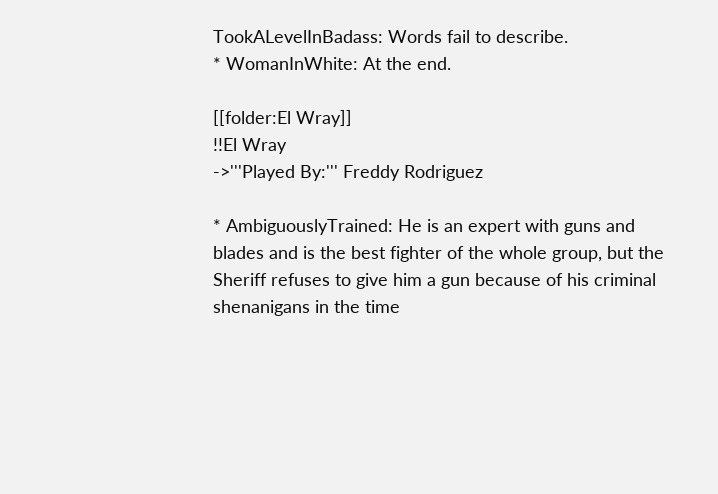TookALevelInBadass: Words fail to describe.
* WomanInWhite: At the end.

[[folder:El Wray]]
!!El Wray
->'''Played By:''' Freddy Rodriguez

* AmbiguouslyTrained: He is an expert with guns and blades and is the best fighter of the whole group, but the Sheriff refuses to give him a gun because of his criminal shenanigans in the time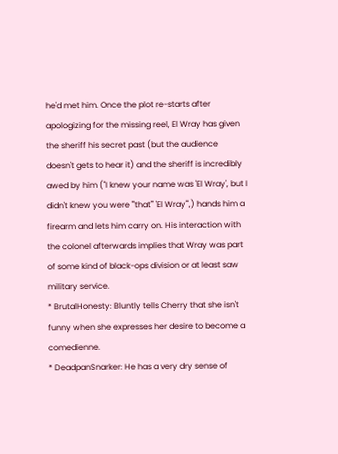he'd met him. Once the plot re-starts after apologizing for the missing reel, El Wray has given the sheriff his secret past (but the audience doesn't gets to hear it) and the sheriff is incredibly awed by him ("I knew your name was 'El Wray', but I didn't knew you were '''that''' 'El Wray'",) hands him a firearm and lets him carry on. His interaction with the colonel afterwards implies that Wray was part of some kind of black-ops division or at least saw military service.
* BrutalHonesty: Bluntly tells Cherry that she isn't funny when she expresses her desire to become a comedienne.
* DeadpanSnarker: He has a very dry sense of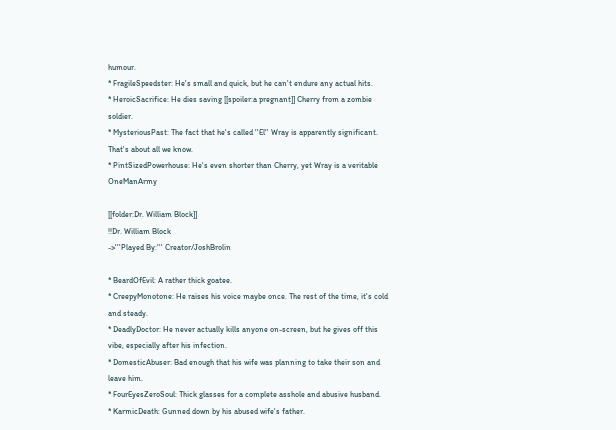humour.
* FragileSpeedster: He's small and quick, but he can't endure any actual hits.
* HeroicSacrifice: He dies saving [[spoiler:a pregnant]] Cherry from a zombie soldier.
* MysteriousPast: The fact that he's called ''El'' Wray is apparently significant. That's about all we know.
* PintSizedPowerhouse: He's even shorter than Cherry, yet Wray is a veritable OneManArmy

[[folder:Dr. William Block]]
!!Dr. William Block
->'''Played By:''' Creator/JoshBrolin

* BeardOfEvil: A rather thick goatee.
* CreepyMonotone: He raises his voice maybe once. The rest of the time, it's cold and steady.
* DeadlyDoctor: He never actually kills anyone on-screen, but he gives off this vibe, especially after his infection.
* DomesticAbuser: Bad enough that his wife was planning to take their son and leave him.
* FourEyesZeroSoul: Thick glasses for a complete asshole and abusive husband.
* KarmicDeath: Gunned down by his abused wife's father.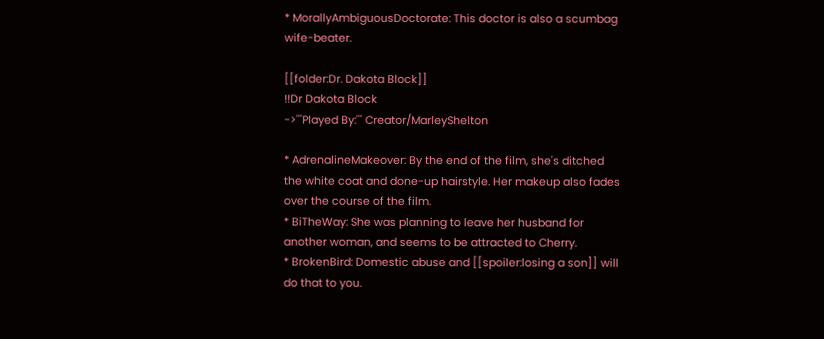* MorallyAmbiguousDoctorate: This doctor is also a scumbag wife-beater.

[[folder:Dr. Dakota Block]]
!!Dr Dakota Block
->'''Played By:''' Creator/MarleyShelton

* AdrenalineMakeover: By the end of the film, she's ditched the white coat and done-up hairstyle. Her makeup also fades over the course of the film.
* BiTheWay: She was planning to leave her husband for another woman, and seems to be attracted to Cherry.
* BrokenBird: Domestic abuse and [[spoiler:losing a son]] will do that to you.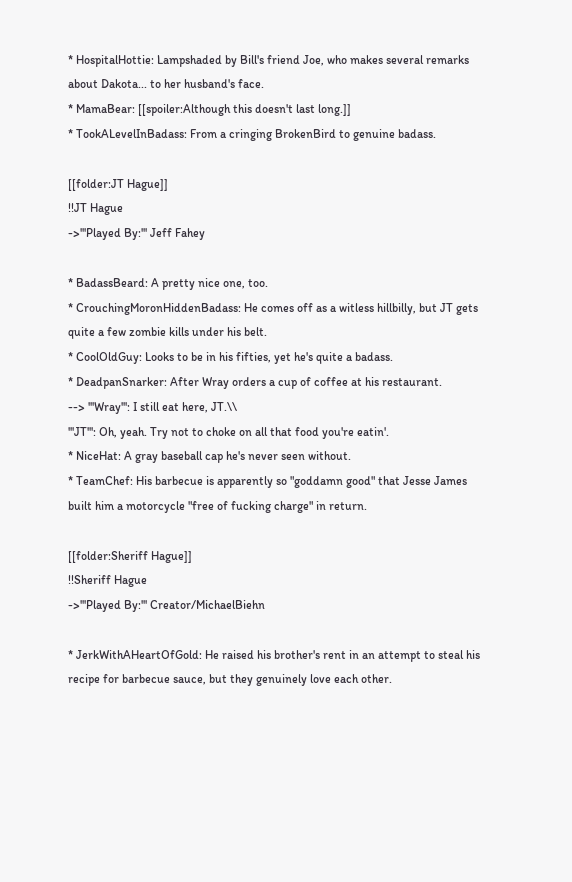* HospitalHottie: Lampshaded by Bill's friend Joe, who makes several remarks about Dakota... to her husband's face.
* MamaBear: [[spoiler:Although this doesn't last long.]]
* TookALevelInBadass: From a cringing BrokenBird to genuine badass.

[[folder:JT Hague]]
!!JT Hague
->'''Played By:''' Jeff Fahey

* BadassBeard: A pretty nice one, too.
* CrouchingMoronHiddenBadass: He comes off as a witless hillbilly, but JT gets quite a few zombie kills under his belt.
* CoolOldGuy: Looks to be in his fifties, yet he's quite a badass.
* DeadpanSnarker: After Wray orders a cup of coffee at his restaurant.
--> '''Wray''': I still eat here, JT.\\
'''JT''': Oh, yeah. Try not to choke on all that food you're eatin'.
* NiceHat: A gray baseball cap he's never seen without.
* TeamChef: His barbecue is apparently so "goddamn good" that Jesse James built him a motorcycle "free of fucking charge" in return.

[[folder:Sheriff Hague]]
!!Sheriff Hague
->'''Played By:''' Creator/MichaelBiehn

* JerkWithAHeartOfGold: He raised his brother's rent in an attempt to steal his recipe for barbecue sauce, but they genuinely love each other.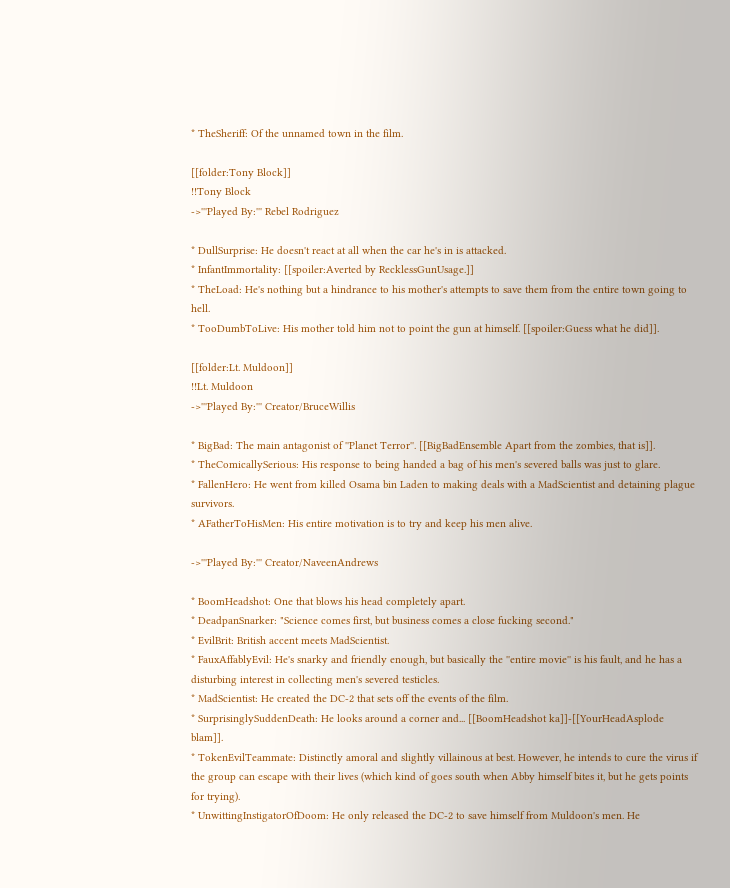* TheSheriff: Of the unnamed town in the film.

[[folder:Tony Block]]
!!Tony Block
->'''Played By:''' Rebel Rodriguez

* DullSurprise: He doesn't react at all when the car he's in is attacked.
* InfantImmortality: [[spoiler:Averted by RecklessGunUsage.]]
* TheLoad: He's nothing but a hindrance to his mother's attempts to save them from the entire town going to hell.
* TooDumbToLive: His mother told him not to point the gun at himself. [[spoiler:Guess what he did]].

[[folder:Lt. Muldoon]]
!!Lt. Muldoon
->'''Played By:''' Creator/BruceWillis

* BigBad: The main antagonist of ''Planet Terror''. [[BigBadEnsemble Apart from the zombies, that is]].
* TheComicallySerious: His response to being handed a bag of his men's severed balls was just to glare.
* FallenHero: He went from killed Osama bin Laden to making deals with a MadScientist and detaining plague survivors.
* AFatherToHisMen: His entire motivation is to try and keep his men alive.

->'''Played By:''' Creator/NaveenAndrews

* BoomHeadshot: One that blows his head completely apart.
* DeadpanSnarker: "Science comes first, but business comes a close fucking second."
* EvilBrit: British accent meets MadScientist.
* FauxAffablyEvil: He's snarky and friendly enough, but basically the ''entire movie'' is his fault, and he has a disturbing interest in collecting men's severed testicles.
* MadScientist: He created the DC-2 that sets off the events of the film.
* SurprisinglySuddenDeath: He looks around a corner and... [[BoomHeadshot ka]]-[[YourHeadAsplode blam]].
* TokenEvilTeammate: Distinctly amoral and slightly villainous at best. However, he intends to cure the virus if the group can escape with their lives (which kind of goes south when Abby himself bites it, but he gets points for trying).
* UnwittingInstigatorOfDoom: He only released the DC-2 to save himself from Muldoon's men. He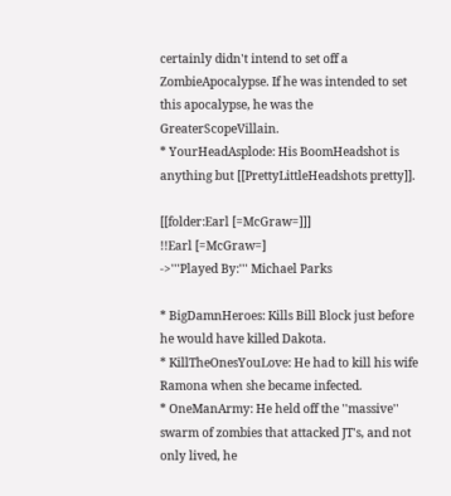certainly didn't intend to set off a ZombieApocalypse. If he was intended to set this apocalypse, he was the GreaterScopeVillain.
* YourHeadAsplode: His BoomHeadshot is anything but [[PrettyLittleHeadshots pretty]].

[[folder:Earl [=McGraw=]]]
!!Earl [=McGraw=]
->'''Played By:''' Michael Parks

* BigDamnHeroes: Kills Bill Block just before he would have killed Dakota.
* KillTheOnesYouLove: He had to kill his wife Ramona when she became infected.
* OneManArmy: He held off the ''massive'' swarm of zombies that attacked JT's, and not only lived, he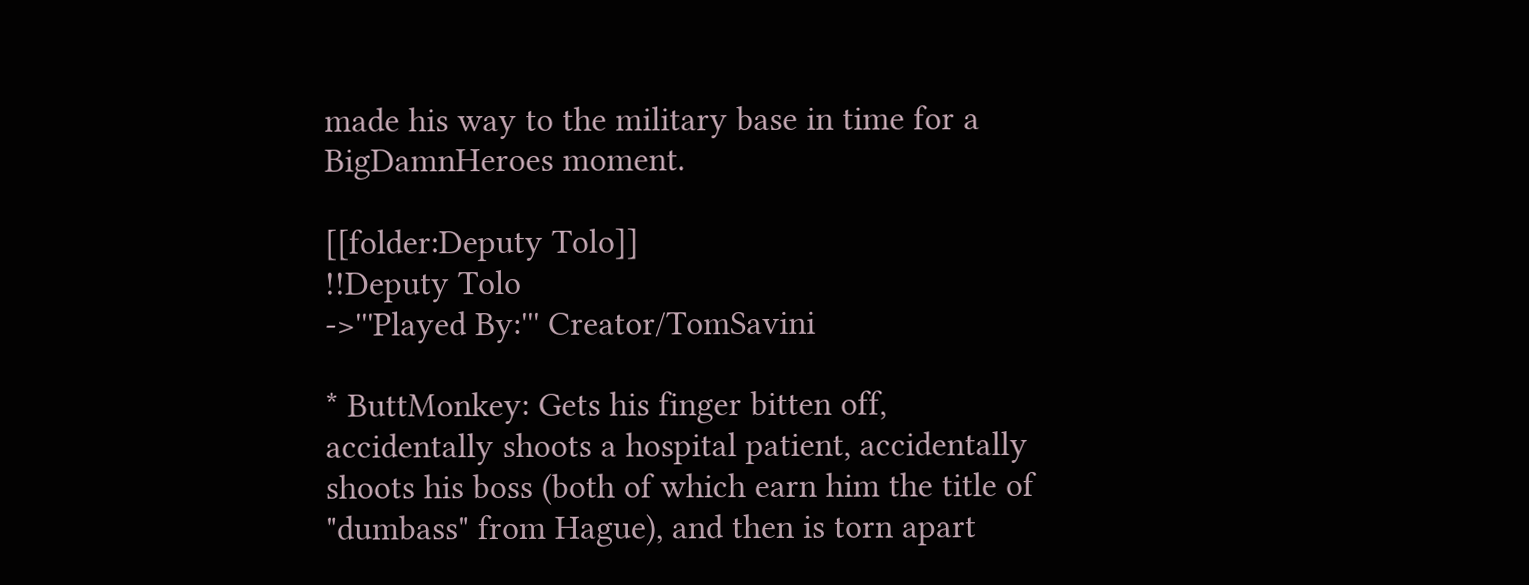made his way to the military base in time for a BigDamnHeroes moment.

[[folder:Deputy Tolo]]
!!Deputy Tolo
->'''Played By:''' Creator/TomSavini

* ButtMonkey: Gets his finger bitten off, accidentally shoots a hospital patient, accidentally shoots his boss (both of which earn him the title of "dumbass" from Hague), and then is torn apart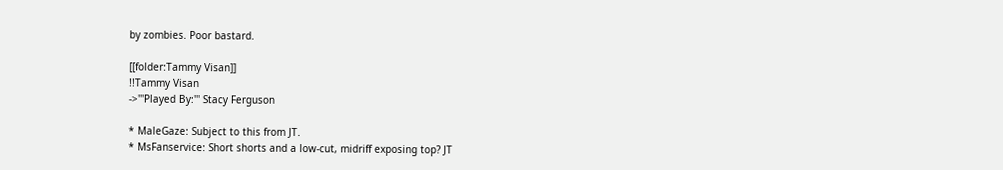by zombies. Poor bastard.

[[folder:Tammy Visan]]
!!Tammy Visan
->'''Played By:''' Stacy Ferguson

* MaleGaze: Subject to this from JT.
* MsFanservice: Short shorts and a low-cut, midriff exposing top? JT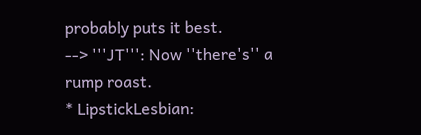probably puts it best.
--> '''JT''': Now ''there's'' a rump roast.
* LipstickLesbian: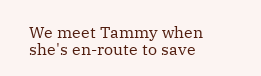We meet Tammy when she's en-route to save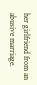her girlfriend from an abusive marriage.